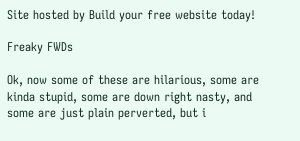Site hosted by Build your free website today!

Freaky FWDs

Ok, now some of these are hilarious, some are kinda stupid, some are down right nasty, and some are just plain perverted, but i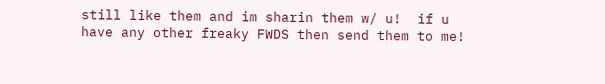still like them and im sharin them w/ u!  if u have any other freaky FWDS then send them to me!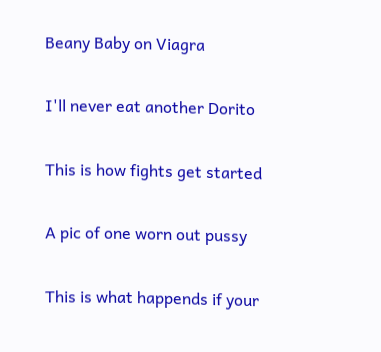Beany Baby on Viagra

I'll never eat another Dorito

This is how fights get started

A pic of one worn out pussy

This is what happends if your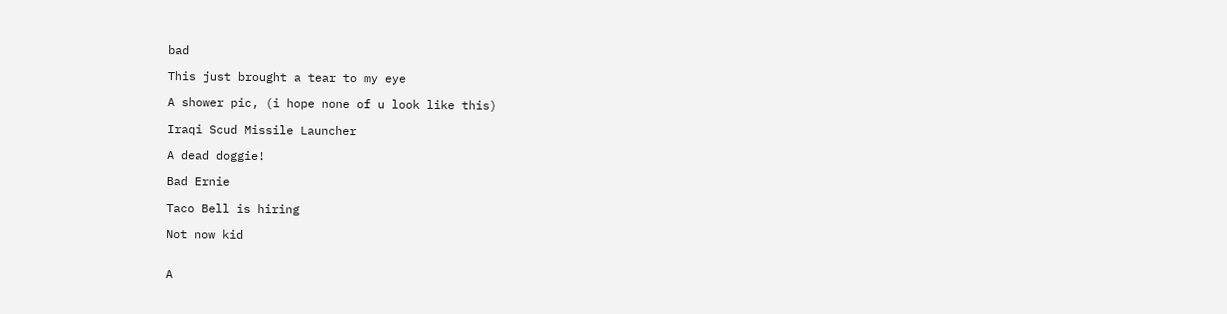bad

This just brought a tear to my eye

A shower pic, (i hope none of u look like this)

Iraqi Scud Missile Launcher

A dead doggie!

Bad Ernie

Taco Bell is hiring

Not now kid


A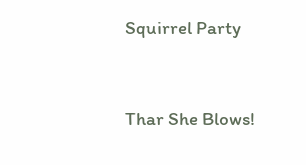Squirrel Party


Thar She Blows!